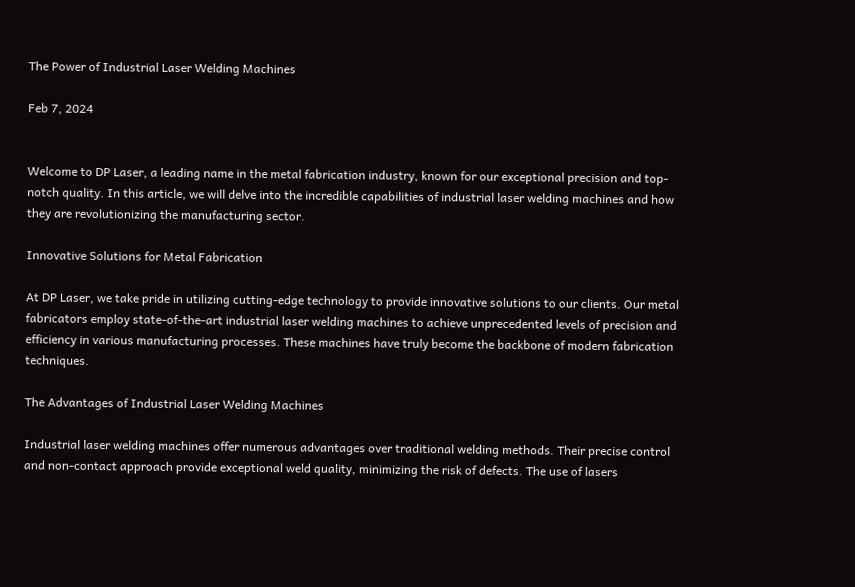The Power of Industrial Laser Welding Machines

Feb 7, 2024


Welcome to DP Laser, a leading name in the metal fabrication industry, known for our exceptional precision and top-notch quality. In this article, we will delve into the incredible capabilities of industrial laser welding machines and how they are revolutionizing the manufacturing sector.

Innovative Solutions for Metal Fabrication

At DP Laser, we take pride in utilizing cutting-edge technology to provide innovative solutions to our clients. Our metal fabricators employ state-of-the-art industrial laser welding machines to achieve unprecedented levels of precision and efficiency in various manufacturing processes. These machines have truly become the backbone of modern fabrication techniques.

The Advantages of Industrial Laser Welding Machines

Industrial laser welding machines offer numerous advantages over traditional welding methods. Their precise control and non-contact approach provide exceptional weld quality, minimizing the risk of defects. The use of lasers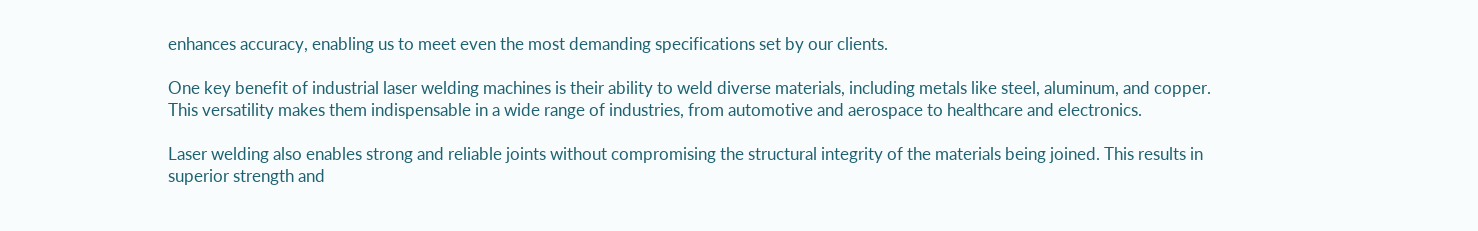enhances accuracy, enabling us to meet even the most demanding specifications set by our clients.

One key benefit of industrial laser welding machines is their ability to weld diverse materials, including metals like steel, aluminum, and copper. This versatility makes them indispensable in a wide range of industries, from automotive and aerospace to healthcare and electronics.

Laser welding also enables strong and reliable joints without compromising the structural integrity of the materials being joined. This results in superior strength and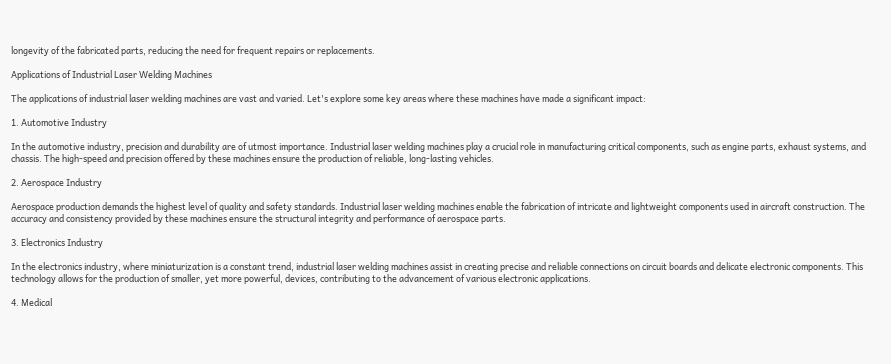longevity of the fabricated parts, reducing the need for frequent repairs or replacements.

Applications of Industrial Laser Welding Machines

The applications of industrial laser welding machines are vast and varied. Let's explore some key areas where these machines have made a significant impact:

1. Automotive Industry

In the automotive industry, precision and durability are of utmost importance. Industrial laser welding machines play a crucial role in manufacturing critical components, such as engine parts, exhaust systems, and chassis. The high-speed and precision offered by these machines ensure the production of reliable, long-lasting vehicles.

2. Aerospace Industry

Aerospace production demands the highest level of quality and safety standards. Industrial laser welding machines enable the fabrication of intricate and lightweight components used in aircraft construction. The accuracy and consistency provided by these machines ensure the structural integrity and performance of aerospace parts.

3. Electronics Industry

In the electronics industry, where miniaturization is a constant trend, industrial laser welding machines assist in creating precise and reliable connections on circuit boards and delicate electronic components. This technology allows for the production of smaller, yet more powerful, devices, contributing to the advancement of various electronic applications.

4. Medical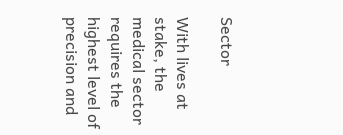Sector

With lives at stake, the medical sector requires the highest level of precision and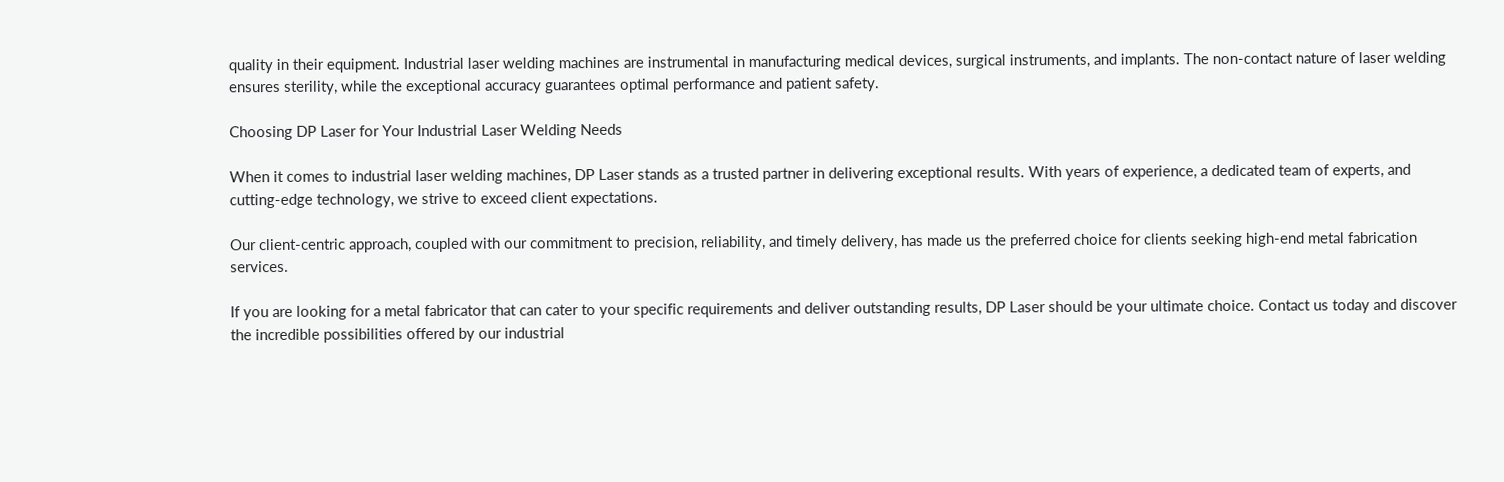quality in their equipment. Industrial laser welding machines are instrumental in manufacturing medical devices, surgical instruments, and implants. The non-contact nature of laser welding ensures sterility, while the exceptional accuracy guarantees optimal performance and patient safety.

Choosing DP Laser for Your Industrial Laser Welding Needs

When it comes to industrial laser welding machines, DP Laser stands as a trusted partner in delivering exceptional results. With years of experience, a dedicated team of experts, and cutting-edge technology, we strive to exceed client expectations.

Our client-centric approach, coupled with our commitment to precision, reliability, and timely delivery, has made us the preferred choice for clients seeking high-end metal fabrication services.

If you are looking for a metal fabricator that can cater to your specific requirements and deliver outstanding results, DP Laser should be your ultimate choice. Contact us today and discover the incredible possibilities offered by our industrial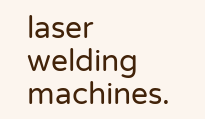laser welding machines.